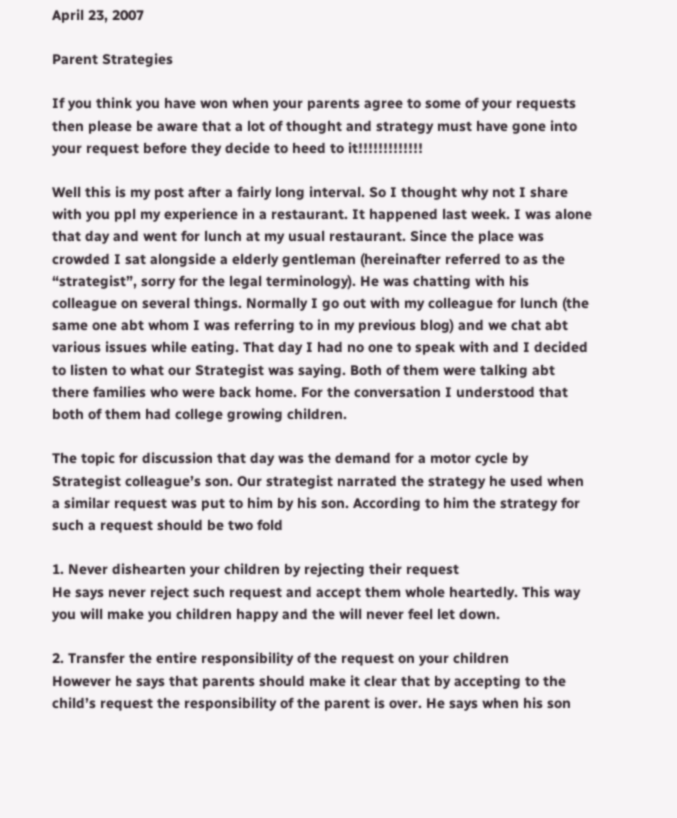April 23, 2007

Parent Strategies

If you think you have won when your parents agree to some of your requests then please be aware that a lot of thought and strategy must have gone into your request before they decide to heed to it!!!!!!!!!!!!!

Well this is my post after a fairly long interval. So I thought why not I share with you ppl my experience in a restaurant. It happened last week. I was alone that day and went for lunch at my usual restaurant. Since the place was crowded I sat alongside a elderly gentleman (hereinafter referred to as the “strategist”, sorry for the legal terminology). He was chatting with his colleague on several things. Normally I go out with my colleague for lunch (the same one abt whom I was referring to in my previous blog) and we chat abt various issues while eating. That day I had no one to speak with and I decided to listen to what our Strategist was saying. Both of them were talking abt there families who were back home. For the conversation I understood that both of them had college growing children.

The topic for discussion that day was the demand for a motor cycle by Strategist colleague’s son. Our strategist narrated the strategy he used when a similar request was put to him by his son. According to him the strategy for such a request should be two fold

1. Never dishearten your children by rejecting their request
He says never reject such request and accept them whole heartedly. This way you will make you children happy and the will never feel let down.

2. Transfer the entire responsibility of the request on your children
However he says that parents should make it clear that by accepting to the child’s request the responsibility of the parent is over. He says when his son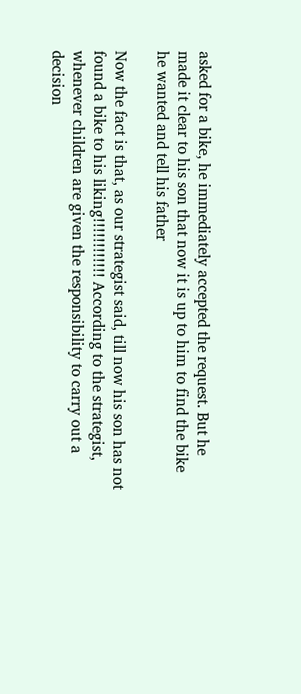asked for a bike, he immediately accepted the request. But he made it clear to his son that now it is up to him to find the bike he wanted and tell his father

Now the fact is that, as our strategist said, till now his son has not found a bike to his liking!!!!!!!!!!!! According to the strategist, whenever children are given the responsibility to carry out a decision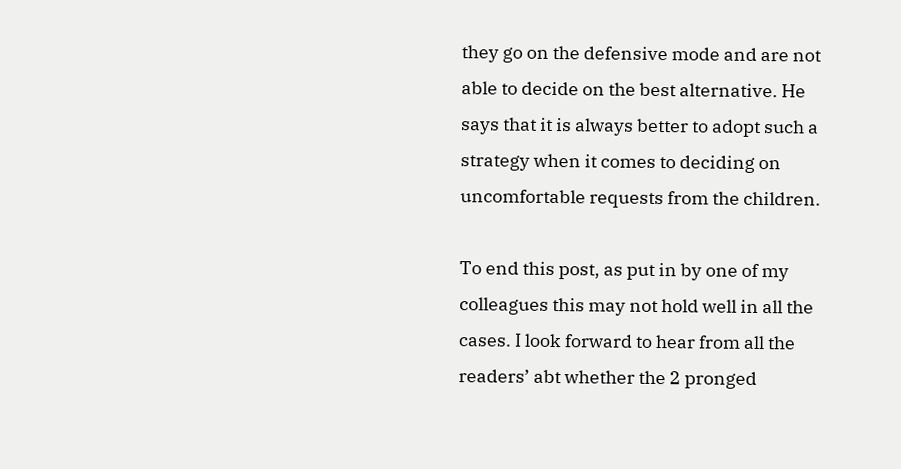they go on the defensive mode and are not able to decide on the best alternative. He says that it is always better to adopt such a strategy when it comes to deciding on uncomfortable requests from the children.

To end this post, as put in by one of my colleagues this may not hold well in all the cases. I look forward to hear from all the readers’ abt whether the 2 pronged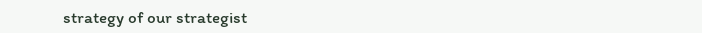strategy of our strategist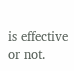is effective or not.